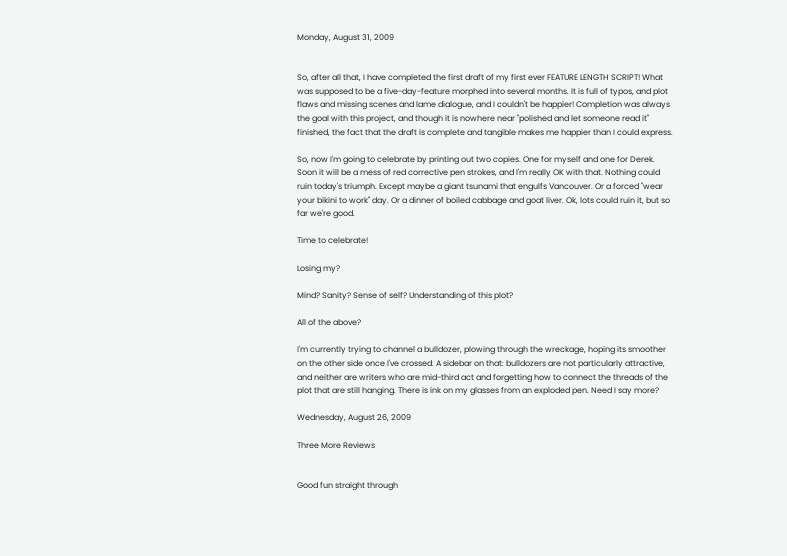Monday, August 31, 2009


So, after all that, I have completed the first draft of my first ever FEATURE LENGTH SCRIPT! What was supposed to be a five-day-feature morphed into several months. It is full of typos, and plot flaws and missing scenes and lame dialogue, and I couldn't be happier! Completion was always the goal with this project, and though it is nowhere near "polished and let someone read it" finished, the fact that the draft is complete and tangible makes me happier than I could express.

So, now I'm going to celebrate by printing out two copies. One for myself and one for Derek. Soon it will be a mess of red corrective pen strokes, and I'm really OK with that. Nothing could ruin today's triumph. Except maybe a giant tsunami that engulfs Vancouver. Or a forced "wear your bikini to work" day. Or a dinner of boiled cabbage and goat liver. Ok, lots could ruin it, but so far we're good.

Time to celebrate!

Losing my?

Mind? Sanity? Sense of self? Understanding of this plot?

All of the above?

I'm currently trying to channel a bulldozer, plowing through the wreckage, hoping its smoother on the other side once I've crossed. A sidebar on that: bulldozers are not particularly attractive, and neither are writers who are mid-third act and forgetting how to connect the threads of the plot that are still hanging. There is ink on my glasses from an exploded pen. Need I say more?

Wednesday, August 26, 2009

Three More Reviews


Good fun straight through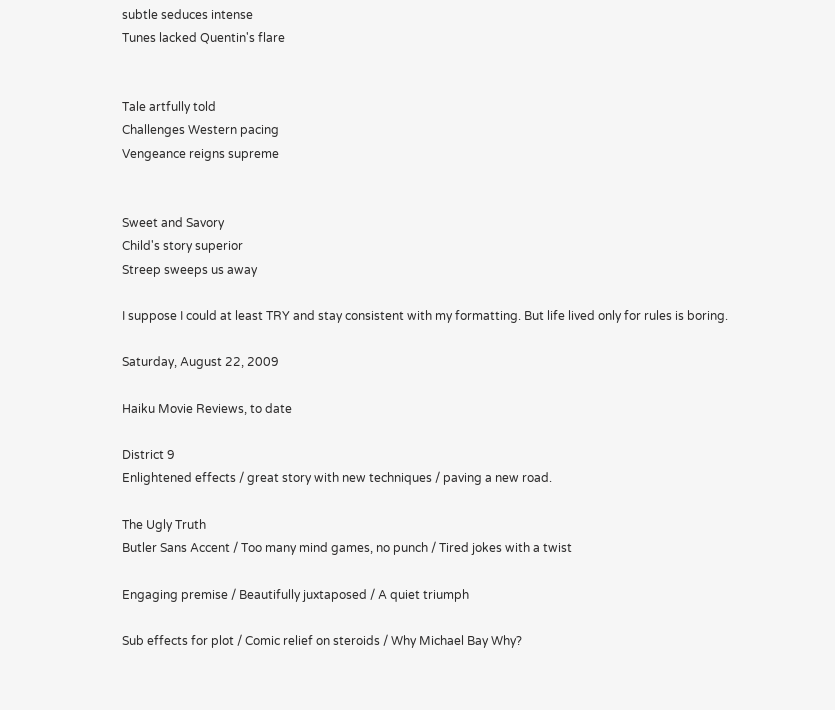subtle seduces intense
Tunes lacked Quentin's flare


Tale artfully told
Challenges Western pacing
Vengeance reigns supreme


Sweet and Savory
Child's story superior
Streep sweeps us away

I suppose I could at least TRY and stay consistent with my formatting. But life lived only for rules is boring.

Saturday, August 22, 2009

Haiku Movie Reviews, to date

District 9
Enlightened effects / great story with new techniques / paving a new road.

The Ugly Truth
Butler Sans Accent / Too many mind games, no punch / Tired jokes with a twist

Engaging premise / Beautifully juxtaposed / A quiet triumph

Sub effects for plot / Comic relief on steroids / Why Michael Bay Why?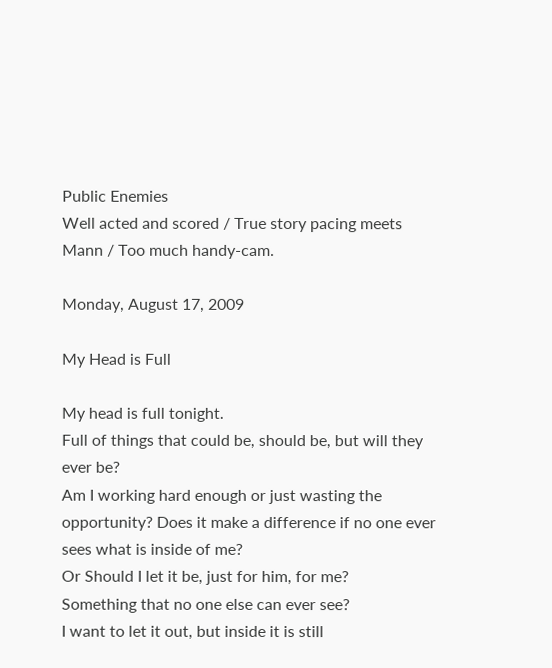Public Enemies
Well acted and scored / True story pacing meets Mann / Too much handy-cam.

Monday, August 17, 2009

My Head is Full

My head is full tonight.
Full of things that could be, should be, but will they ever be?
Am I working hard enough or just wasting the opportunity? Does it make a difference if no one ever sees what is inside of me?
Or Should I let it be, just for him, for me?
Something that no one else can ever see?
I want to let it out, but inside it is still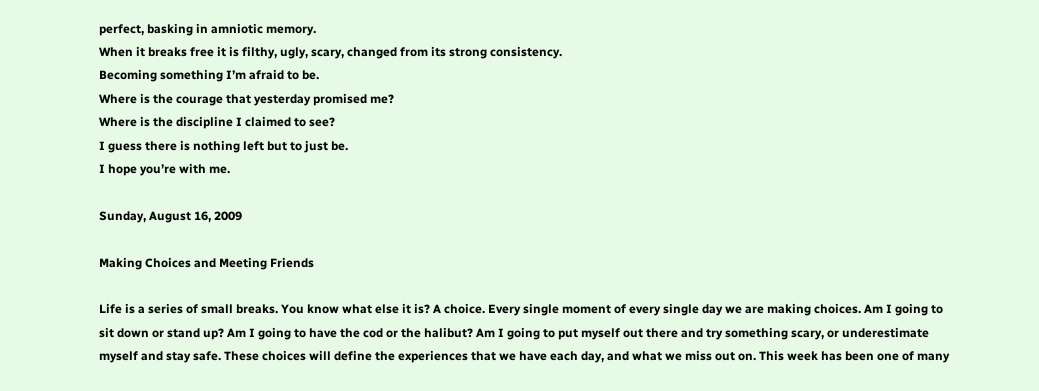perfect, basking in amniotic memory.
When it breaks free it is filthy, ugly, scary, changed from its strong consistency.
Becoming something I’m afraid to be.
Where is the courage that yesterday promised me?
Where is the discipline I claimed to see?
I guess there is nothing left but to just be.
I hope you’re with me.

Sunday, August 16, 2009

Making Choices and Meeting Friends

Life is a series of small breaks. You know what else it is? A choice. Every single moment of every single day we are making choices. Am I going to sit down or stand up? Am I going to have the cod or the halibut? Am I going to put myself out there and try something scary, or underestimate myself and stay safe. These choices will define the experiences that we have each day, and what we miss out on. This week has been one of many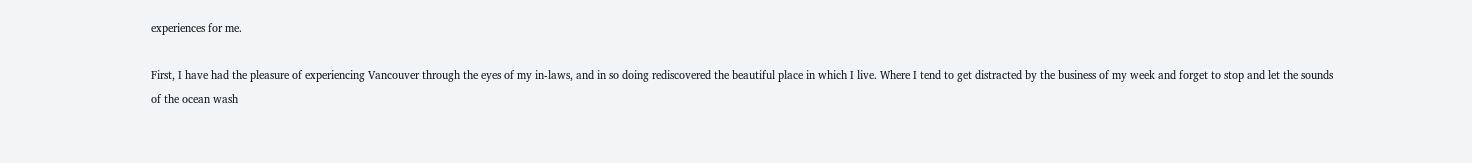experiences for me.

First, I have had the pleasure of experiencing Vancouver through the eyes of my in-laws, and in so doing rediscovered the beautiful place in which I live. Where I tend to get distracted by the business of my week and forget to stop and let the sounds of the ocean wash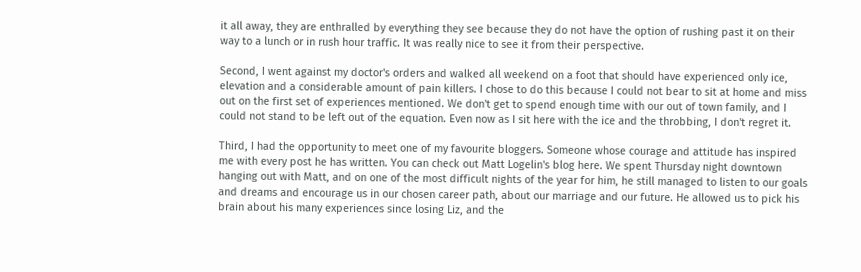it all away, they are enthralled by everything they see because they do not have the option of rushing past it on their way to a lunch or in rush hour traffic. It was really nice to see it from their perspective.

Second, I went against my doctor's orders and walked all weekend on a foot that should have experienced only ice, elevation and a considerable amount of pain killers. I chose to do this because I could not bear to sit at home and miss out on the first set of experiences mentioned. We don't get to spend enough time with our out of town family, and I could not stand to be left out of the equation. Even now as I sit here with the ice and the throbbing, I don't regret it.

Third, I had the opportunity to meet one of my favourite bloggers. Someone whose courage and attitude has inspired me with every post he has written. You can check out Matt Logelin's blog here. We spent Thursday night downtown hanging out with Matt, and on one of the most difficult nights of the year for him, he still managed to listen to our goals and dreams and encourage us in our chosen career path, about our marriage and our future. He allowed us to pick his brain about his many experiences since losing Liz, and the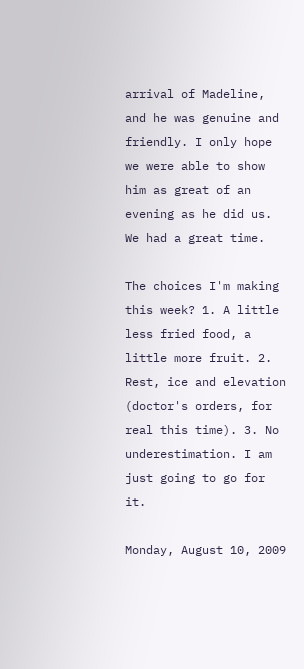arrival of Madeline, and he was genuine and friendly. I only hope we were able to show him as great of an evening as he did us. We had a great time.

The choices I'm making this week? 1. A little less fried food, a little more fruit. 2. Rest, ice and elevation (doctor's orders, for real this time). 3. No underestimation. I am just going to go for it.

Monday, August 10, 2009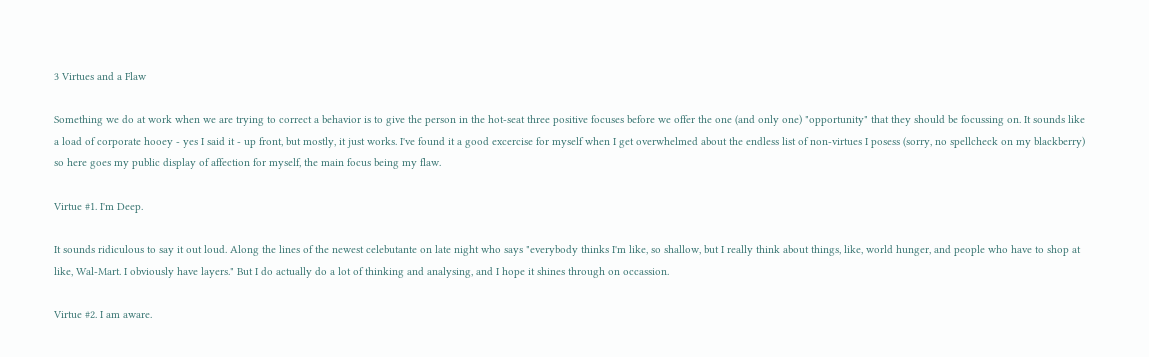3 Virtues and a Flaw

Something we do at work when we are trying to correct a behavior is to give the person in the hot-seat three positive focuses before we offer the one (and only one) "opportunity" that they should be focussing on. It sounds like a load of corporate hooey - yes I said it - up front, but mostly, it just works. I've found it a good excercise for myself when I get overwhelmed about the endless list of non-virtues I posess (sorry, no spellcheck on my blackberry) so here goes my public display of affection for myself, the main focus being my flaw.

Virtue #1. I'm Deep.

It sounds ridiculous to say it out loud. Along the lines of the newest celebutante on late night who says "everybody thinks I'm like, so shallow, but I really think about things, like, world hunger, and people who have to shop at like, Wal-Mart. I obviously have layers." But I do actually do a lot of thinking and analysing, and I hope it shines through on occassion.

Virtue #2. I am aware.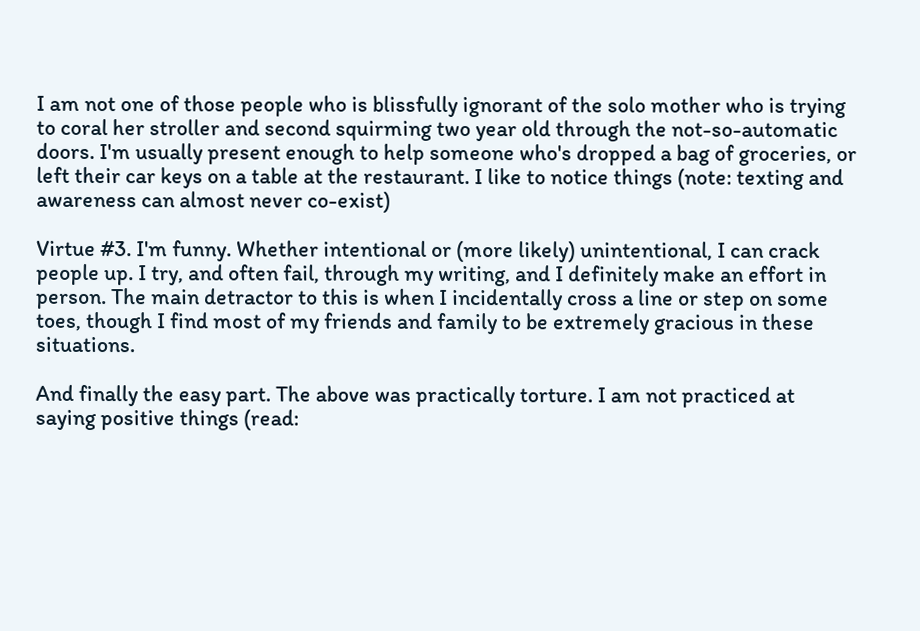I am not one of those people who is blissfully ignorant of the solo mother who is trying to coral her stroller and second squirming two year old through the not-so-automatic doors. I'm usually present enough to help someone who's dropped a bag of groceries, or left their car keys on a table at the restaurant. I like to notice things (note: texting and awareness can almost never co-exist)

Virtue #3. I'm funny. Whether intentional or (more likely) unintentional, I can crack people up. I try, and often fail, through my writing, and I definitely make an effort in person. The main detractor to this is when I incidentally cross a line or step on some toes, though I find most of my friends and family to be extremely gracious in these situations.

And finally the easy part. The above was practically torture. I am not practiced at saying positive things (read: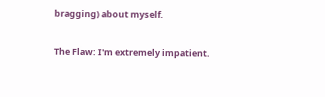bragging) about myself.

The Flaw: I'm extremely impatient.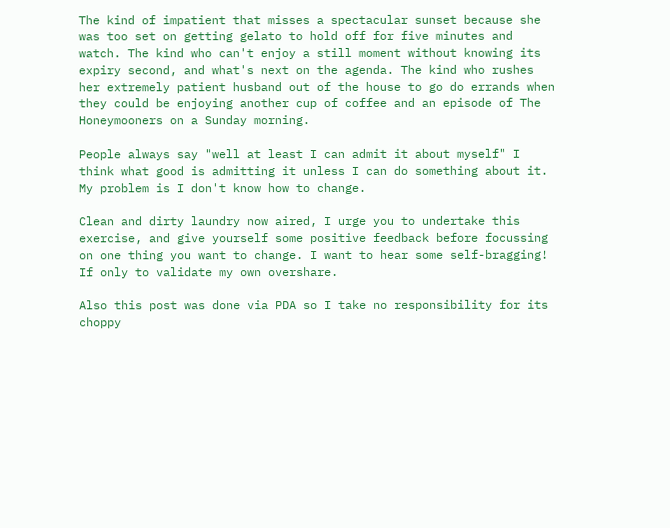The kind of impatient that misses a spectacular sunset because she was too set on getting gelato to hold off for five minutes and watch. The kind who can't enjoy a still moment without knowing its expiry second, and what's next on the agenda. The kind who rushes her extremely patient husband out of the house to go do errands when they could be enjoying another cup of coffee and an episode of The Honeymooners on a Sunday morning.

People always say "well at least I can admit it about myself" I think what good is admitting it unless I can do something about it. My problem is I don't know how to change.

Clean and dirty laundry now aired, I urge you to undertake this exercise, and give yourself some positive feedback before focussing on one thing you want to change. I want to hear some self-bragging! If only to validate my own overshare.

Also this post was done via PDA so I take no responsibility for its choppy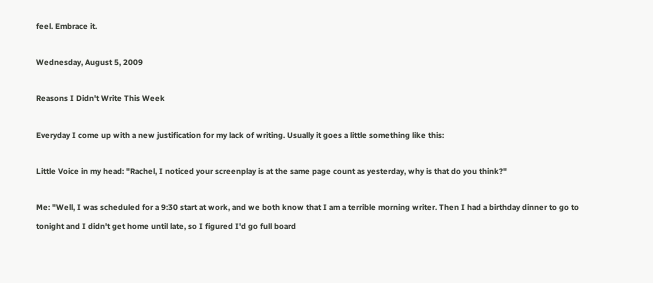feel. Embrace it.

Wednesday, August 5, 2009

Reasons I Didn't Write This Week

Everyday I come up with a new justification for my lack of writing. Usually it goes a little something like this:

Little Voice in my head: "Rachel, I noticed your screenplay is at the same page count as yesterday, why is that do you think?"

Me: "Well, I was scheduled for a 9:30 start at work, and we both know that I am a terrible morning writer. Then I had a birthday dinner to go to tonight and I didn't get home until late, so I figured I'd go full board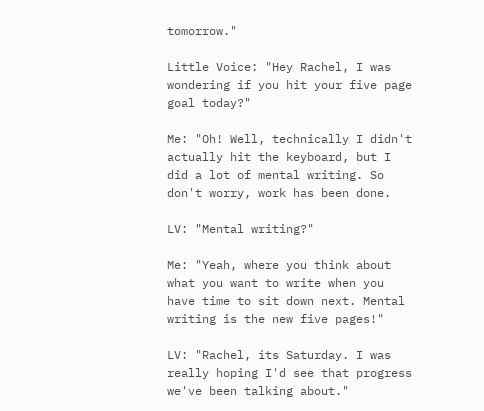tomorrow."

Little Voice: "Hey Rachel, I was wondering if you hit your five page goal today?"

Me: "Oh! Well, technically I didn't actually hit the keyboard, but I did a lot of mental writing. So don't worry, work has been done.

LV: "Mental writing?"

Me: "Yeah, where you think about what you want to write when you have time to sit down next. Mental writing is the new five pages!"

LV: "Rachel, its Saturday. I was really hoping I'd see that progress we've been talking about."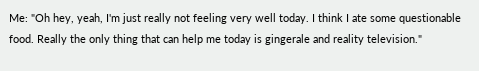Me: "Oh hey, yeah, I'm just really not feeling very well today. I think I ate some questionable food. Really the only thing that can help me today is gingerale and reality television."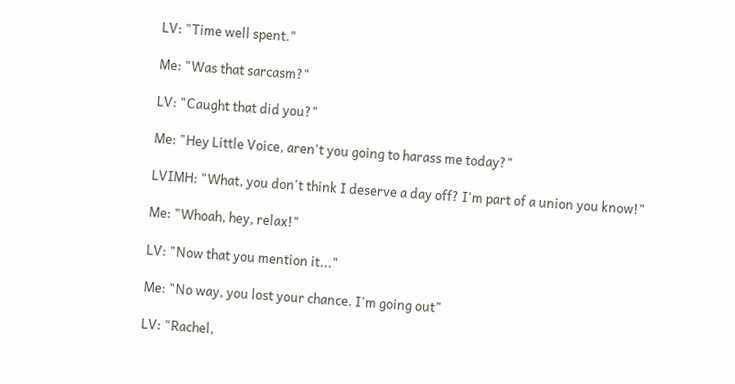LV: "Time well spent."

Me: "Was that sarcasm?"

LV: "Caught that did you?"

Me: "Hey Little Voice, aren't you going to harass me today?"

LVIMH: "What, you don't think I deserve a day off? I'm part of a union you know!"

Me: "Whoah, hey, relax!"

LV: "Now that you mention it..."

Me: "No way, you lost your chance. I'm going out"

LV: "Rachel,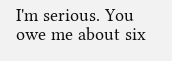I'm serious. You owe me about six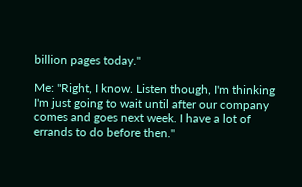billion pages today."

Me: "Right, I know. Listen though, I'm thinking I'm just going to wait until after our company comes and goes next week. I have a lot of errands to do before then."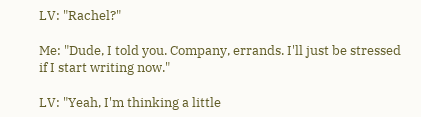LV: "Rachel?"

Me: "Dude, I told you. Company, errands. I'll just be stressed if I start writing now."

LV: "Yeah, I'm thinking a little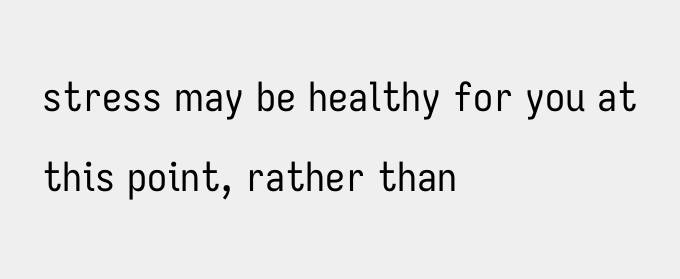stress may be healthy for you at this point, rather than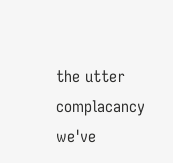the utter complacancy we've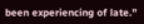been experiencing of late."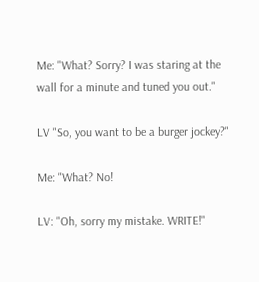Me: "What? Sorry? I was staring at the wall for a minute and tuned you out."

LV "So, you want to be a burger jockey?"

Me: "What? No!

LV: "Oh, sorry my mistake. WRITE!"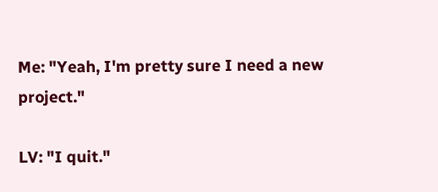Me: "Yeah, I'm pretty sure I need a new project."

LV: "I quit."